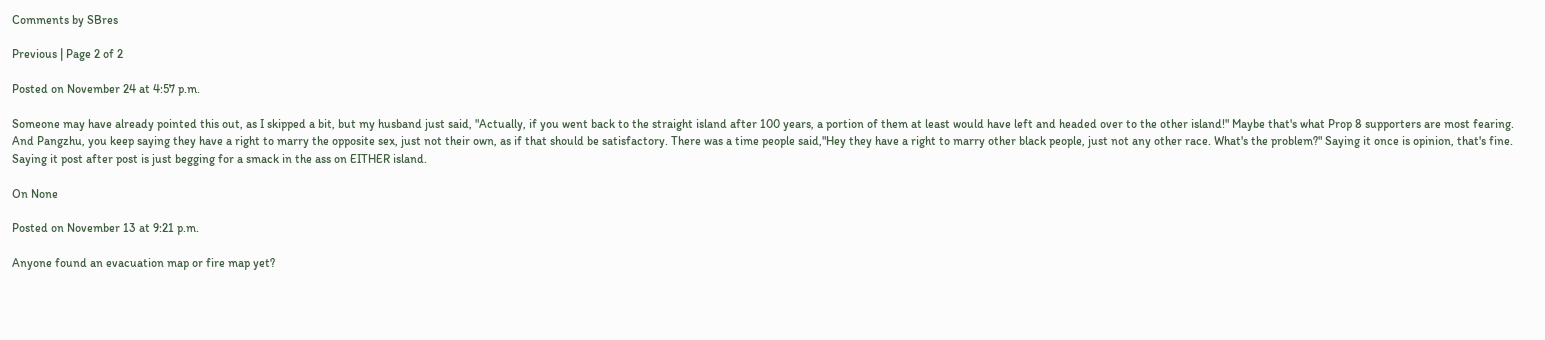Comments by SBres

Previous | Page 2 of 2

Posted on November 24 at 4:57 p.m.

Someone may have already pointed this out, as I skipped a bit, but my husband just said, "Actually, if you went back to the straight island after 100 years, a portion of them at least would have left and headed over to the other island!" Maybe that's what Prop 8 supporters are most fearing. And Pangzhu, you keep saying they have a right to marry the opposite sex, just not their own, as if that should be satisfactory. There was a time people said,"Hey they have a right to marry other black people, just not any other race. What's the problem?" Saying it once is opinion, that's fine. Saying it post after post is just begging for a smack in the ass on EITHER island.

On None

Posted on November 13 at 9:21 p.m.

Anyone found an evacuation map or fire map yet?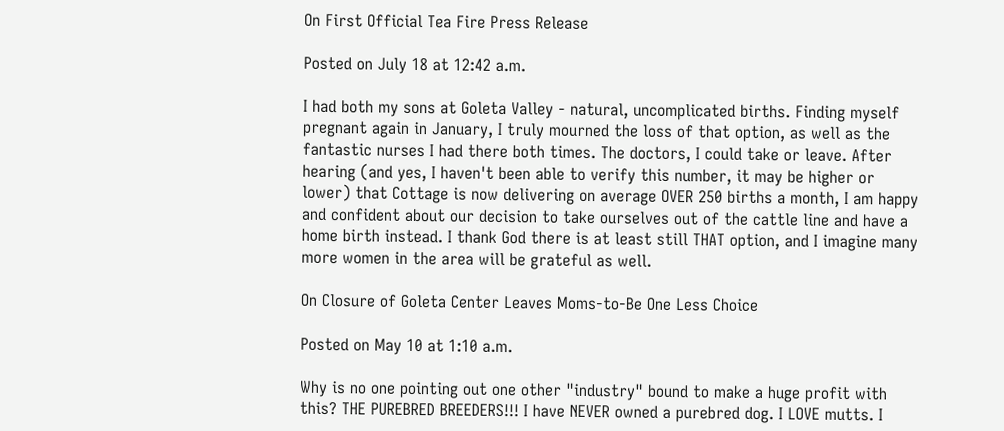On First Official Tea Fire Press Release

Posted on July 18 at 12:42 a.m.

I had both my sons at Goleta Valley - natural, uncomplicated births. Finding myself pregnant again in January, I truly mourned the loss of that option, as well as the fantastic nurses I had there both times. The doctors, I could take or leave. After hearing (and yes, I haven't been able to verify this number, it may be higher or lower) that Cottage is now delivering on average OVER 250 births a month, I am happy and confident about our decision to take ourselves out of the cattle line and have a home birth instead. I thank God there is at least still THAT option, and I imagine many more women in the area will be grateful as well.

On Closure of Goleta Center Leaves Moms-to-Be One Less Choice

Posted on May 10 at 1:10 a.m.

Why is no one pointing out one other "industry" bound to make a huge profit with this? THE PUREBRED BREEDERS!!! I have NEVER owned a purebred dog. I LOVE mutts. I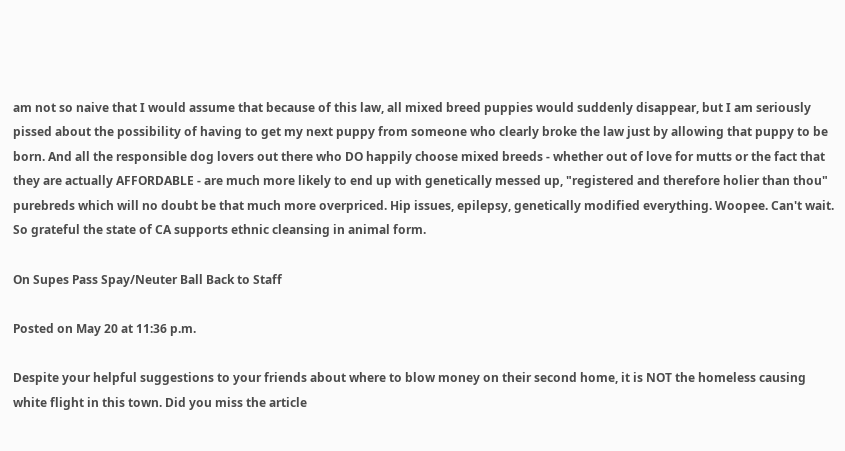am not so naive that I would assume that because of this law, all mixed breed puppies would suddenly disappear, but I am seriously pissed about the possibility of having to get my next puppy from someone who clearly broke the law just by allowing that puppy to be born. And all the responsible dog lovers out there who DO happily choose mixed breeds - whether out of love for mutts or the fact that they are actually AFFORDABLE - are much more likely to end up with genetically messed up, "registered and therefore holier than thou" purebreds which will no doubt be that much more overpriced. Hip issues, epilepsy, genetically modified everything. Woopee. Can't wait. So grateful the state of CA supports ethnic cleansing in animal form.

On Supes Pass Spay/Neuter Ball Back to Staff

Posted on May 20 at 11:36 p.m.

Despite your helpful suggestions to your friends about where to blow money on their second home, it is NOT the homeless causing white flight in this town. Did you miss the article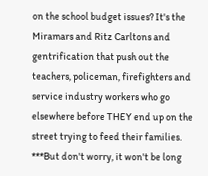on the school budget issues? It's the Miramars and Ritz Carltons and gentrification that push out the teachers, policeman, firefighters and service industry workers who go elsewhere before THEY end up on the street trying to feed their families. ***But don't worry, it won't be long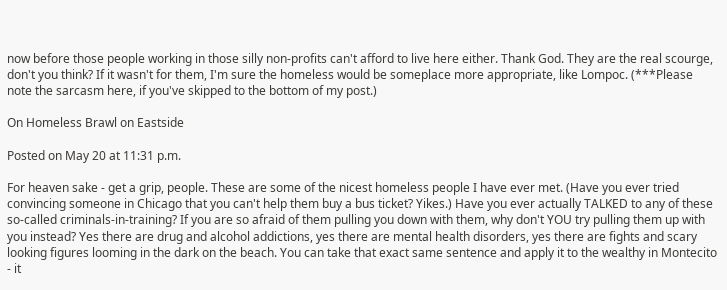now before those people working in those silly non-profits can't afford to live here either. Thank God. They are the real scourge, don't you think? If it wasn't for them, I'm sure the homeless would be someplace more appropriate, like Lompoc. (***Please note the sarcasm here, if you've skipped to the bottom of my post.)

On Homeless Brawl on Eastside

Posted on May 20 at 11:31 p.m.

For heaven sake - get a grip, people. These are some of the nicest homeless people I have ever met. (Have you ever tried convincing someone in Chicago that you can't help them buy a bus ticket? Yikes.) Have you ever actually TALKED to any of these so-called criminals-in-training? If you are so afraid of them pulling you down with them, why don't YOU try pulling them up with you instead? Yes there are drug and alcohol addictions, yes there are mental health disorders, yes there are fights and scary looking figures looming in the dark on the beach. You can take that exact same sentence and apply it to the wealthy in Montecito - it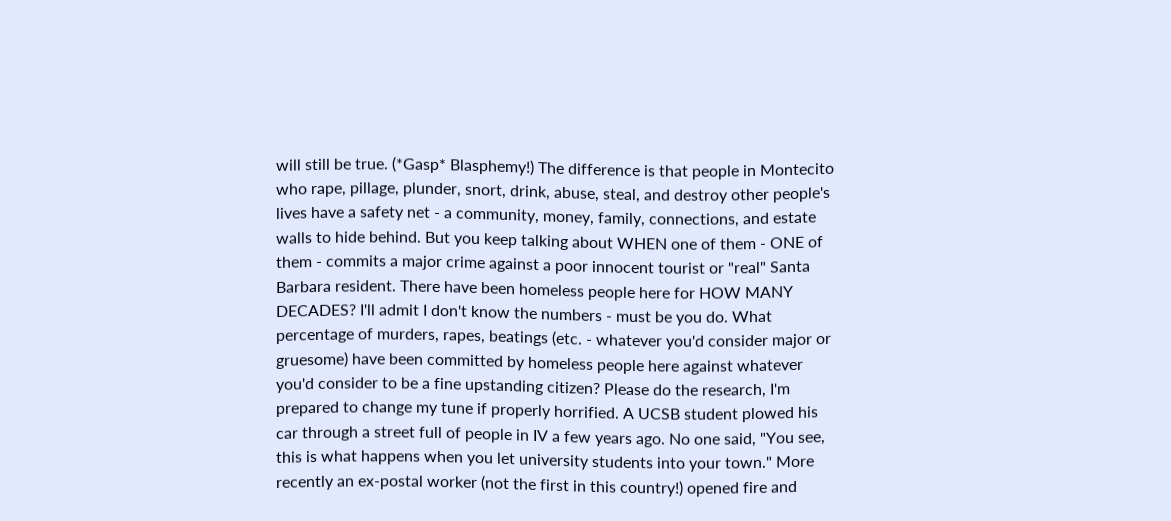will still be true. (*Gasp* Blasphemy!) The difference is that people in Montecito who rape, pillage, plunder, snort, drink, abuse, steal, and destroy other people's lives have a safety net - a community, money, family, connections, and estate walls to hide behind. But you keep talking about WHEN one of them - ONE of them - commits a major crime against a poor innocent tourist or "real" Santa Barbara resident. There have been homeless people here for HOW MANY DECADES? I'll admit I don't know the numbers - must be you do. What percentage of murders, rapes, beatings (etc. - whatever you'd consider major or gruesome) have been committed by homeless people here against whatever you'd consider to be a fine upstanding citizen? Please do the research, I'm prepared to change my tune if properly horrified. A UCSB student plowed his car through a street full of people in IV a few years ago. No one said, "You see, this is what happens when you let university students into your town." More recently an ex-postal worker (not the first in this country!) opened fire and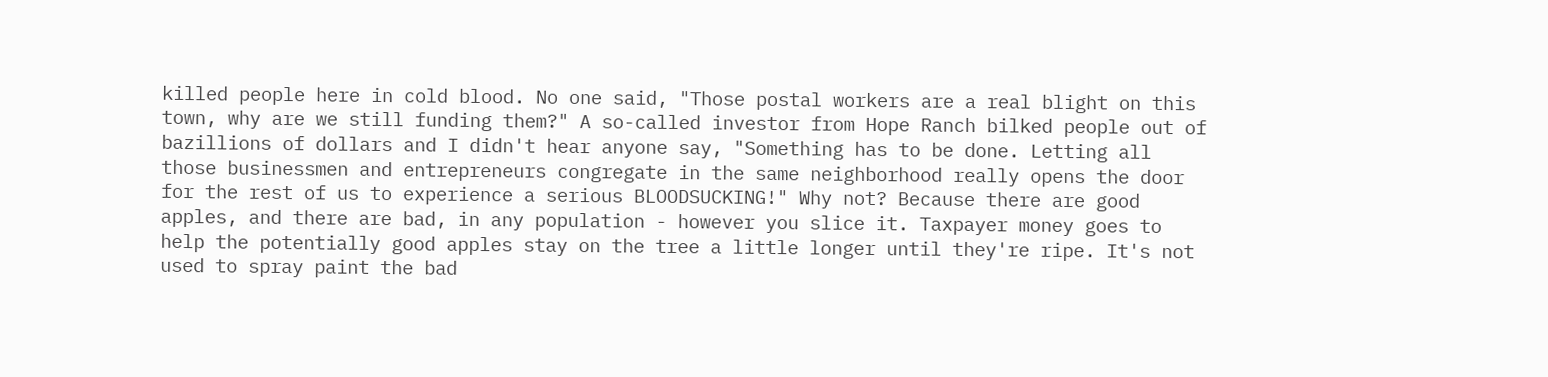killed people here in cold blood. No one said, "Those postal workers are a real blight on this town, why are we still funding them?" A so-called investor from Hope Ranch bilked people out of bazillions of dollars and I didn't hear anyone say, "Something has to be done. Letting all those businessmen and entrepreneurs congregate in the same neighborhood really opens the door for the rest of us to experience a serious BLOODSUCKING!" Why not? Because there are good apples, and there are bad, in any population - however you slice it. Taxpayer money goes to help the potentially good apples stay on the tree a little longer until they're ripe. It's not used to spray paint the bad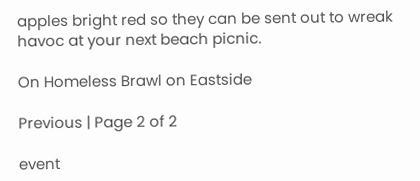apples bright red so they can be sent out to wreak havoc at your next beach picnic.

On Homeless Brawl on Eastside

Previous | Page 2 of 2

event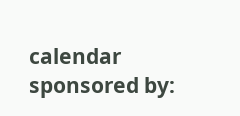calendar sponsored by: